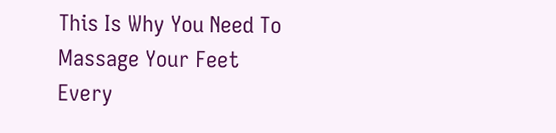This Is Why You Need To Massage Your Feet Every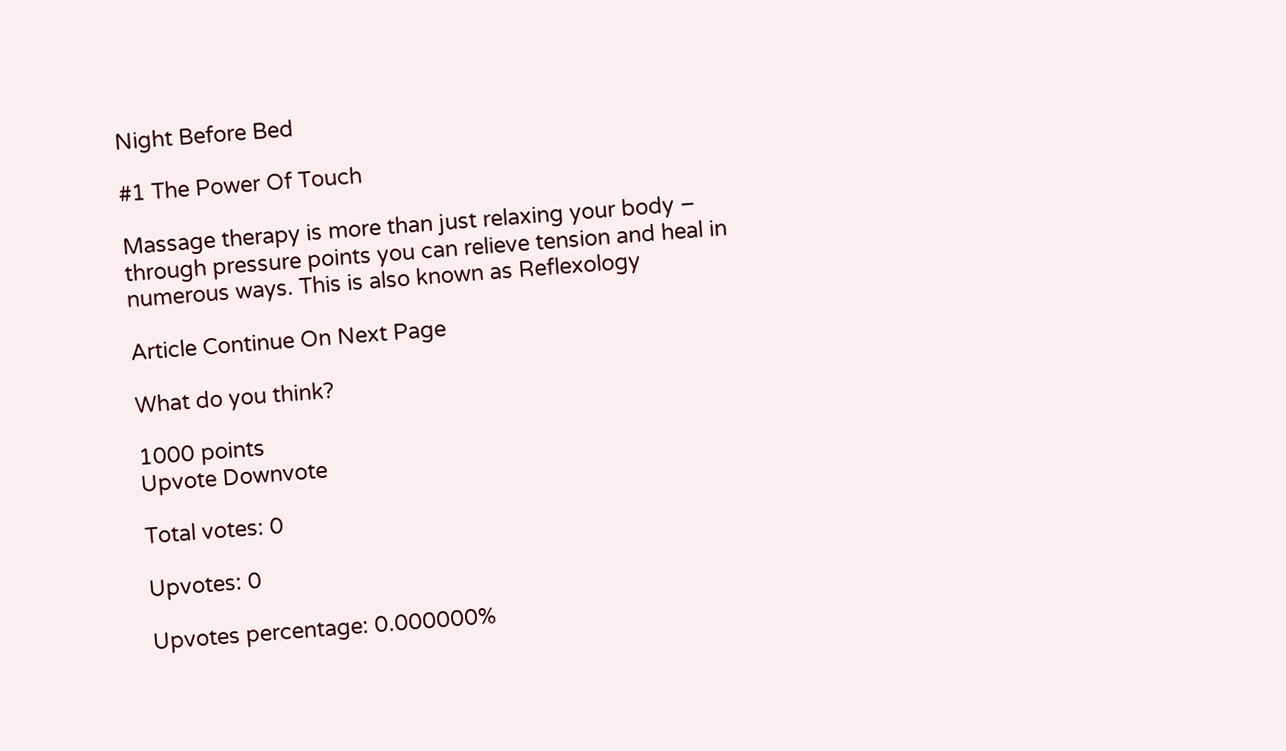Night Before Bed

#1 The Power Of Touch

Massage therapy is more than just relaxing your body – through pressure points you can relieve tension and heal in numerous ways. This is also known as Reflexology

Article Continue On Next Page

What do you think?

1000 points
Upvote Downvote

Total votes: 0

Upvotes: 0

Upvotes percentage: 0.000000%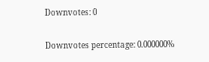Downvotes: 0

Downvotes percentage: 0.000000%